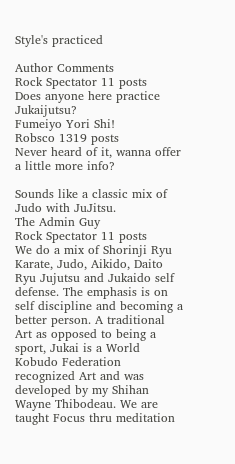Style's practiced

Author Comments
Rock Spectator 11 posts
Does anyone here practice Jukaijutsu?
Fumeiyo Yori Shi!
Robsco 1319 posts
Never heard of it, wanna offer a little more info?

Sounds like a classic mix of Judo with JuJitsu.
The Admin Guy
Rock Spectator 11 posts
We do a mix of Shorinji Ryu Karate, Judo, Aikido, Daito Ryu Jujutsu and Jukaido self defense. The emphasis is on self discipline and becoming a better person. A traditional Art as opposed to being a sport, Jukai is a World Kobudo Federation recognized Art and was developed by my Shihan Wayne Thibodeau. We are taught Focus thru meditation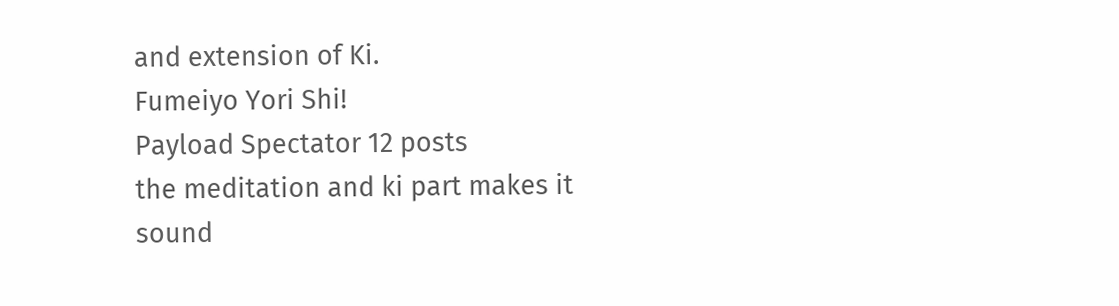and extension of Ki.
Fumeiyo Yori Shi!
Payload Spectator 12 posts
the meditation and ki part makes it sound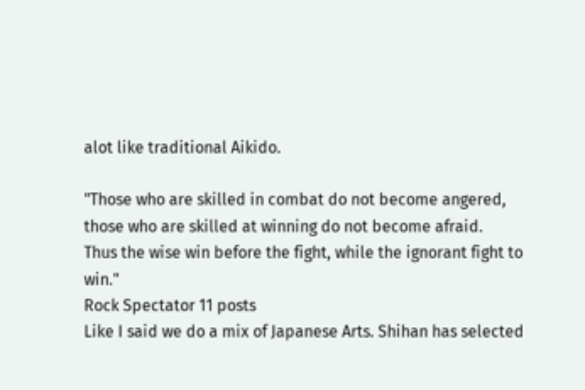alot like traditional Aikido.

"Those who are skilled in combat do not become angered,
those who are skilled at winning do not become afraid.
Thus the wise win before the fight, while the ignorant fight to win."
Rock Spectator 11 posts
Like I said we do a mix of Japanese Arts. Shihan has selected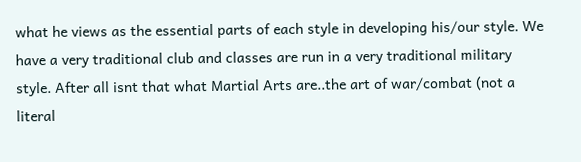what he views as the essential parts of each style in developing his/our style. We have a very traditional club and classes are run in a very traditional military style. After all isnt that what Martial Arts are..the art of war/combat (not a literal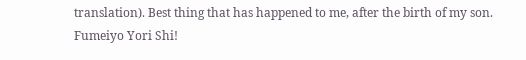translation). Best thing that has happened to me, after the birth of my son.
Fumeiyo Yori Shi!